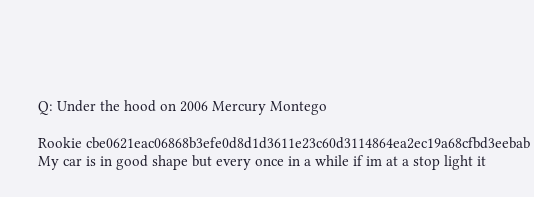Q: Under the hood on 2006 Mercury Montego

Rookie cbe0621eac06868b3efe0d8d1d3611e23c60d3114864ea2ec19a68cfbd3eebab
My car is in good shape but every once in a while if im at a stop light it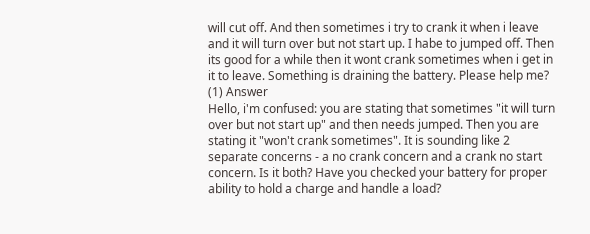will cut off. And then sometimes i try to crank it when i leave and it will turn over but not start up. I habe to jumped off. Then its good for a while then it wont crank sometimes when i get in it to leave. Something is draining the battery. Please help me?
(1) Answer
Hello, i'm confused: you are stating that sometimes "it will turn over but not start up" and then needs jumped. Then you are stating it "won't crank sometimes". It is sounding like 2 separate concerns - a no crank concern and a crank no start concern. Is it both? Have you checked your battery for proper ability to hold a charge and handle a load?